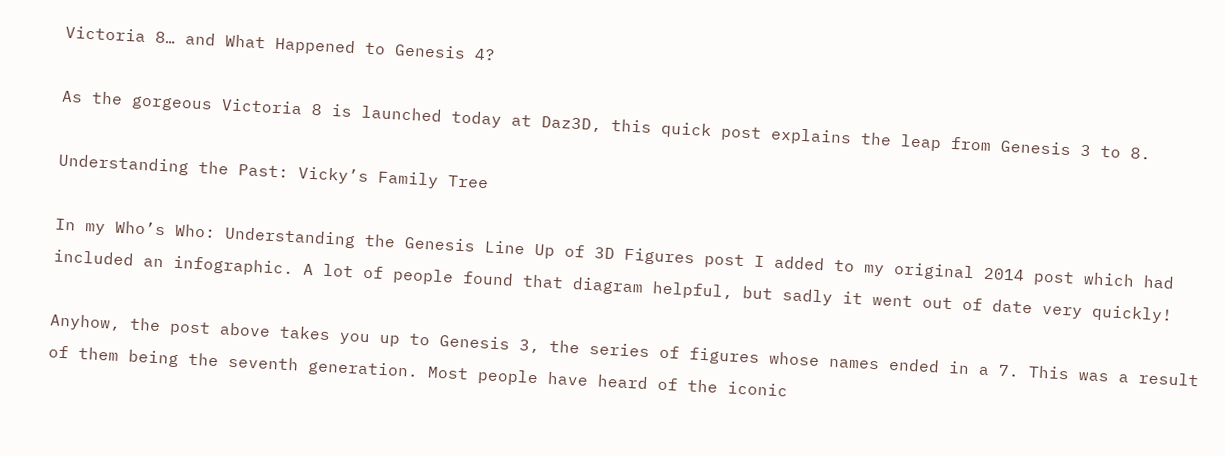Victoria 8… and What Happened to Genesis 4?

As the gorgeous Victoria 8 is launched today at Daz3D, this quick post explains the leap from Genesis 3 to 8.

Understanding the Past: Vicky’s Family Tree

In my Who’s Who: Understanding the Genesis Line Up of 3D Figures post I added to my original 2014 post which had included an infographic. A lot of people found that diagram helpful, but sadly it went out of date very quickly!

Anyhow, the post above takes you up to Genesis 3, the series of figures whose names ended in a 7. This was a result of them being the seventh generation. Most people have heard of the iconic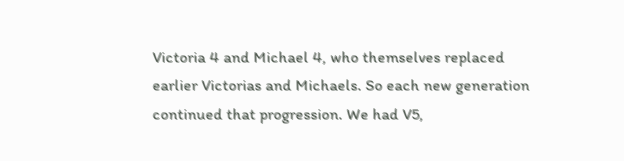Victoria 4 and Michael 4, who themselves replaced earlier Victorias and Michaels. So each new generation continued that progression. We had V5,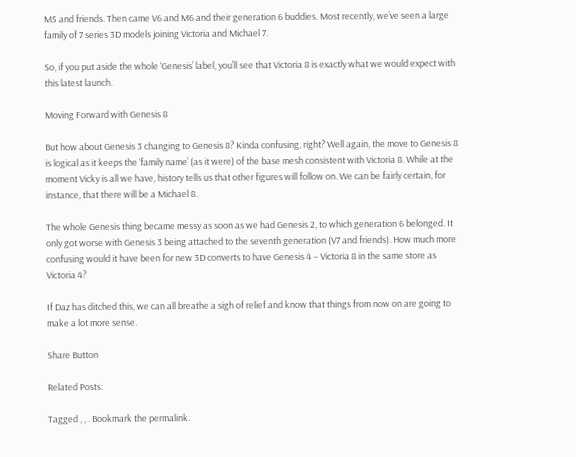M5 and friends. Then came V6 and M6 and their generation 6 buddies. Most recently, we’ve seen a large family of 7 series 3D models joining Victoria and Michael 7.

So, if you put aside the whole ‘Genesis’ label, you’ll see that Victoria 8 is exactly what we would expect with this latest launch.

Moving Forward with Genesis 8

But how about Genesis 3 changing to Genesis 8? Kinda confusing, right? Well again, the move to Genesis 8 is logical as it keeps the ‘family name’ (as it were) of the base mesh consistent with Victoria 8. While at the moment Vicky is all we have, history tells us that other figures will follow on. We can be fairly certain, for instance, that there will be a Michael 8.

The whole Genesis thing became messy as soon as we had Genesis 2, to which generation 6 belonged. It only got worse with Genesis 3 being attached to the seventh generation (V7 and friends). How much more confusing would it have been for new 3D converts to have Genesis 4 – Victoria 8 in the same store as Victoria 4?

If Daz has ditched this, we can all breathe a sigh of relief and know that things from now on are going to make a lot more sense.

Share Button

Related Posts:

Tagged , , . Bookmark the permalink.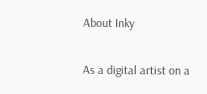About Inky

As a digital artist on a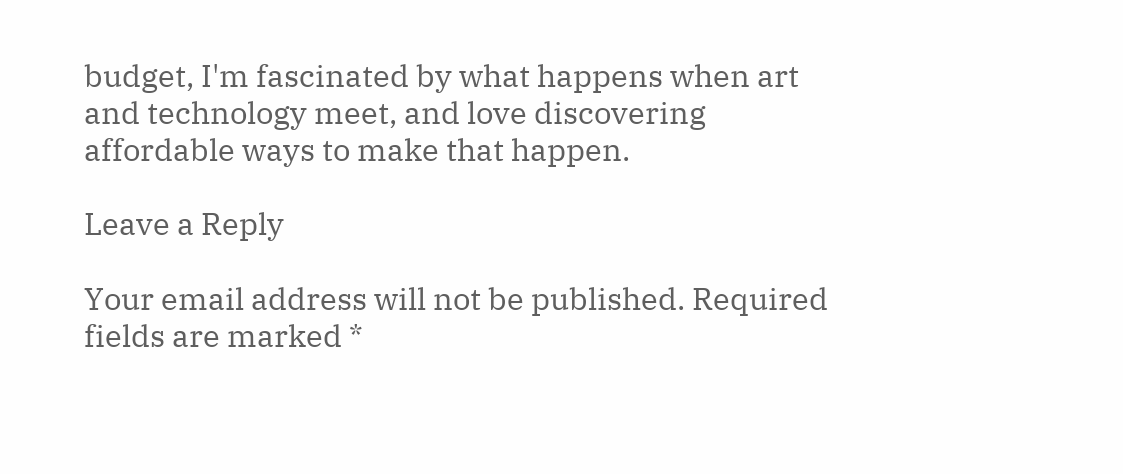budget, I'm fascinated by what happens when art and technology meet, and love discovering affordable ways to make that happen.

Leave a Reply

Your email address will not be published. Required fields are marked *